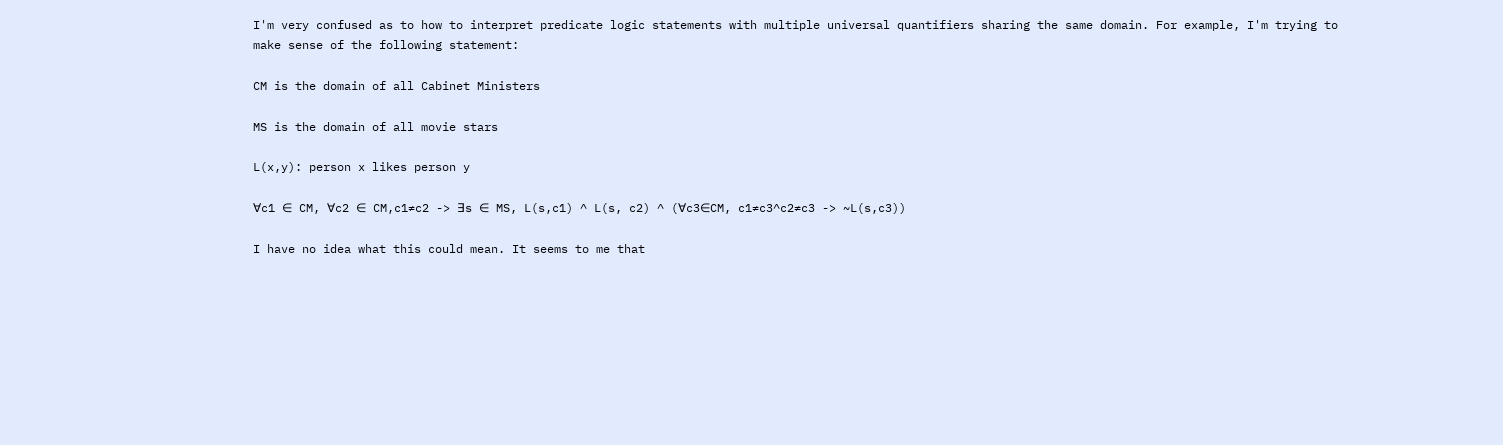I'm very confused as to how to interpret predicate logic statements with multiple universal quantifiers sharing the same domain. For example, I'm trying to make sense of the following statement:

CM is the domain of all Cabinet Ministers

MS is the domain of all movie stars

L(x,y): person x likes person y

∀c1 ∈ CM, ∀c2 ∈ CM,c1≠c2 -> ∃s ∈ MS, L(s,c1) ^ L(s, c2) ^ (∀c3∈CM, c1≠c3^c2≠c3 -> ~L(s,c3))

I have no idea what this could mean. It seems to me that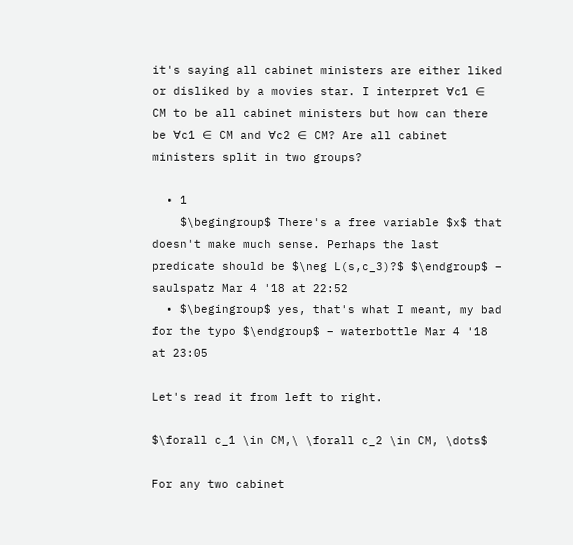it's saying all cabinet ministers are either liked or disliked by a movies star. I interpret ∀c1 ∈ CM to be all cabinet ministers but how can there be ∀c1 ∈ CM and ∀c2 ∈ CM? Are all cabinet ministers split in two groups?

  • 1
    $\begingroup$ There's a free variable $x$ that doesn't make much sense. Perhaps the last predicate should be $\neg L(s,c_3)?$ $\endgroup$ – saulspatz Mar 4 '18 at 22:52
  • $\begingroup$ yes, that's what I meant, my bad for the typo $\endgroup$ – waterbottle Mar 4 '18 at 23:05

Let's read it from left to right.

$\forall c_1 \in CM,\ \forall c_2 \in CM, \dots$

For any two cabinet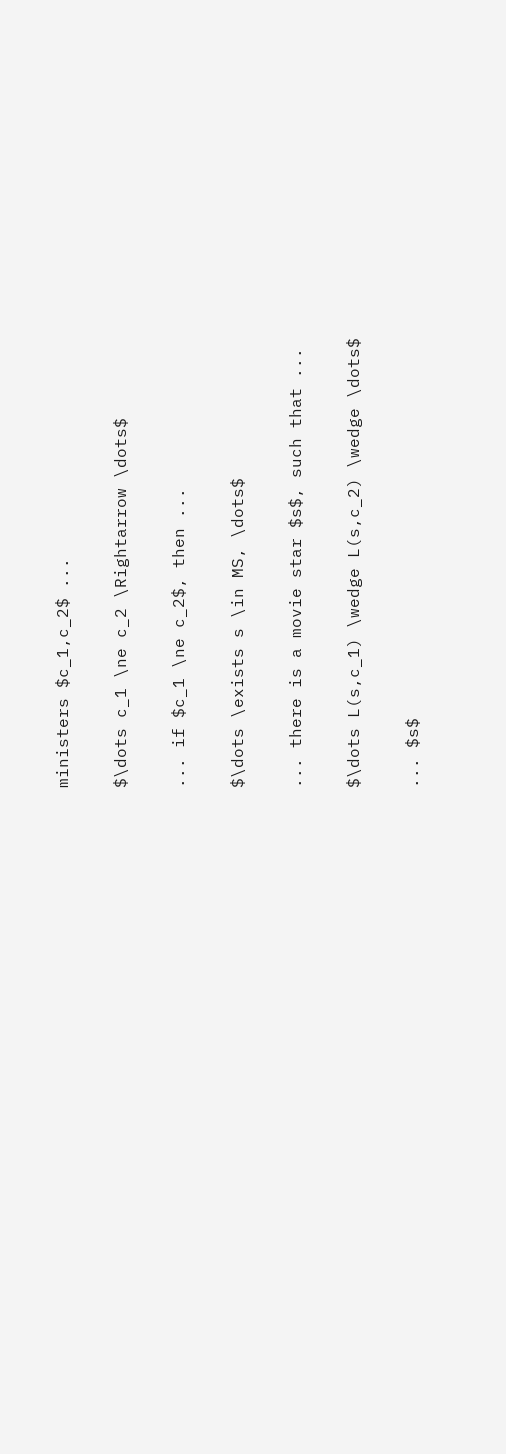ministers $c_1,c_2$ ...

$\dots c_1 \ne c_2 \Rightarrow \dots$

... if $c_1 \ne c_2$, then ...

$\dots \exists s \in MS, \dots$

... there is a movie star $s$, such that ...

$\dots L(s,c_1) \wedge L(s,c_2) \wedge \dots$

... $s$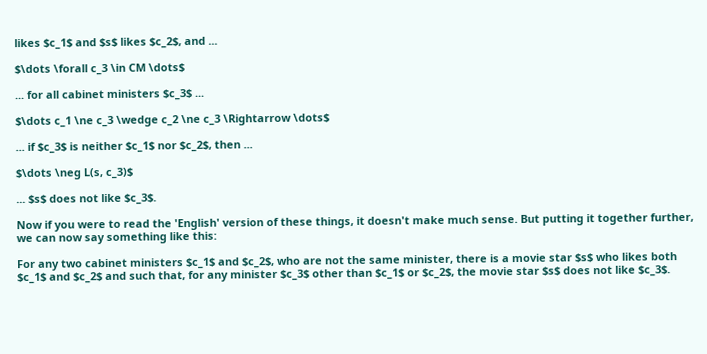likes $c_1$ and $s$ likes $c_2$, and ...

$\dots \forall c_3 \in CM \dots$

... for all cabinet ministers $c_3$ ...

$\dots c_1 \ne c_3 \wedge c_2 \ne c_3 \Rightarrow \dots$

... if $c_3$ is neither $c_1$ nor $c_2$, then ...

$\dots \neg L(s, c_3)$

... $s$ does not like $c_3$.

Now if you were to read the 'English' version of these things, it doesn't make much sense. But putting it together further, we can now say something like this:

For any two cabinet ministers $c_1$ and $c_2$, who are not the same minister, there is a movie star $s$ who likes both $c_1$ and $c_2$ and such that, for any minister $c_3$ other than $c_1$ or $c_2$, the movie star $s$ does not like $c_3$.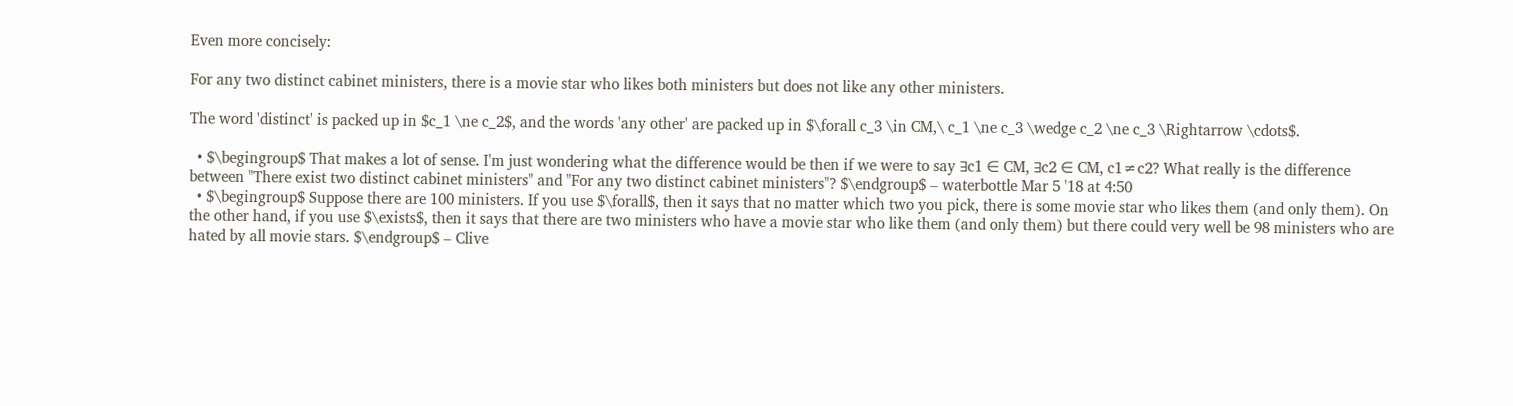Even more concisely:

For any two distinct cabinet ministers, there is a movie star who likes both ministers but does not like any other ministers.

The word 'distinct' is packed up in $c_1 \ne c_2$, and the words 'any other' are packed up in $\forall c_3 \in CM,\ c_1 \ne c_3 \wedge c_2 \ne c_3 \Rightarrow \cdots$.

  • $\begingroup$ That makes a lot of sense. I'm just wondering what the difference would be then if we were to say ∃c1 ∈ CM, ∃c2 ∈ CM, c1≠c2? What really is the difference between "There exist two distinct cabinet ministers" and "For any two distinct cabinet ministers"? $\endgroup$ – waterbottle Mar 5 '18 at 4:50
  • $\begingroup$ Suppose there are 100 ministers. If you use $\forall$, then it says that no matter which two you pick, there is some movie star who likes them (and only them). On the other hand, if you use $\exists$, then it says that there are two ministers who have a movie star who like them (and only them) but there could very well be 98 ministers who are hated by all movie stars. $\endgroup$ – Clive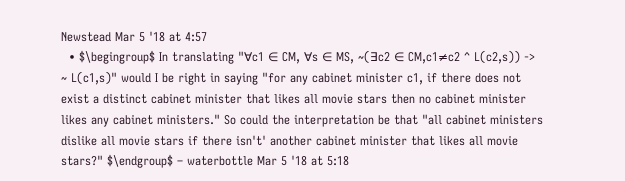Newstead Mar 5 '18 at 4:57
  • $\begingroup$ In translating "∀c1 ∈ CM, ∀s ∈ MS, ~(∃c2 ∈ CM,c1≠c2 ^ L(c2,s)) -> ~ L(c1,s)" would I be right in saying "for any cabinet minister c1, if there does not exist a distinct cabinet minister that likes all movie stars then no cabinet minister likes any cabinet ministers." So could the interpretation be that "all cabinet ministers dislike all movie stars if there isn't' another cabinet minister that likes all movie stars?" $\endgroup$ – waterbottle Mar 5 '18 at 5:18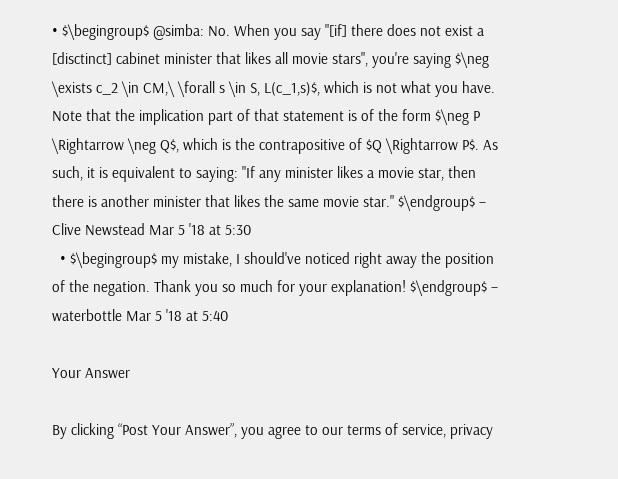• $\begingroup$ @simba: No. When you say "[if] there does not exist a [disctinct] cabinet minister that likes all movie stars", you're saying $\neg \exists c_2 \in CM,\ \forall s \in S, L(c_1,s)$, which is not what you have. Note that the implication part of that statement is of the form $\neg P \Rightarrow \neg Q$, which is the contrapositive of $Q \Rightarrow P$. As such, it is equivalent to saying: "If any minister likes a movie star, then there is another minister that likes the same movie star." $\endgroup$ – Clive Newstead Mar 5 '18 at 5:30
  • $\begingroup$ my mistake, I should've noticed right away the position of the negation. Thank you so much for your explanation! $\endgroup$ – waterbottle Mar 5 '18 at 5:40

Your Answer

By clicking “Post Your Answer”, you agree to our terms of service, privacy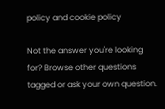policy and cookie policy

Not the answer you're looking for? Browse other questions tagged or ask your own question.